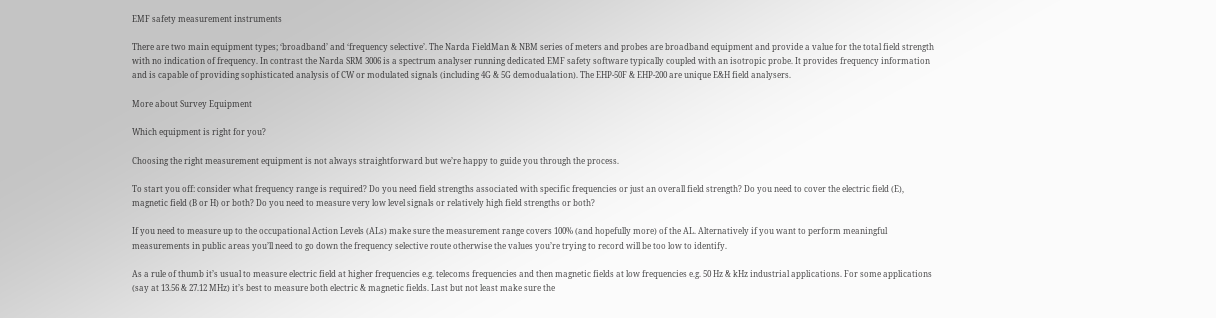EMF safety measurement instruments

There are two main equipment types; ‘broadband’ and ‘frequency selective’. The Narda FieldMan & NBM series of meters and probes are broadband equipment and provide a value for the total field strength with no indication of frequency. In contrast the Narda SRM 3006 is a spectrum analyser running dedicated EMF safety software typically coupled with an isotropic probe. It provides frequency information and is capable of providing sophisticated analysis of CW or modulated signals (including 4G & 5G demodualation). The EHP-50F & EHP-200 are unique E&H field analysers.

More about Survey Equipment

Which equipment is right for you?

Choosing the right measurement equipment is not always straightforward but we’re happy to guide you through the process.

To start you off: consider what frequency range is required? Do you need field strengths associated with specific frequencies or just an overall field strength? Do you need to cover the electric field (E), magnetic field (B or H) or both? Do you need to measure very low level signals or relatively high field strengths or both?

If you need to measure up to the occupational Action Levels (ALs) make sure the measurement range covers 100% (and hopefully more) of the AL. Alternatively if you want to perform meaningful measurements in public areas you’ll need to go down the frequency selective route otherwise the values you’re trying to record will be too low to identify.

As a rule of thumb it’s usual to measure electric field at higher frequencies e.g. telecoms frequencies and then magnetic fields at low frequencies e.g. 50 Hz & kHz industrial applications. For some applications  (say at 13.56 & 27.12 MHz) it’s best to measure both electric & magnetic fields. Last but not least make sure the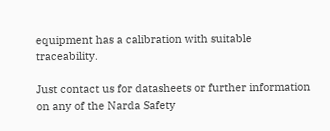equipment has a calibration with suitable traceability.

Just contact us for datasheets or further information on any of the Narda Safety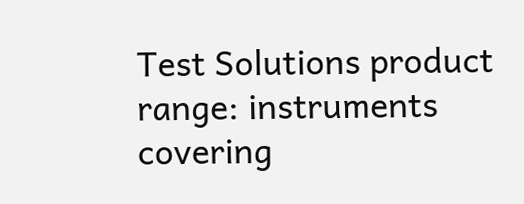Test Solutions product range: instruments covering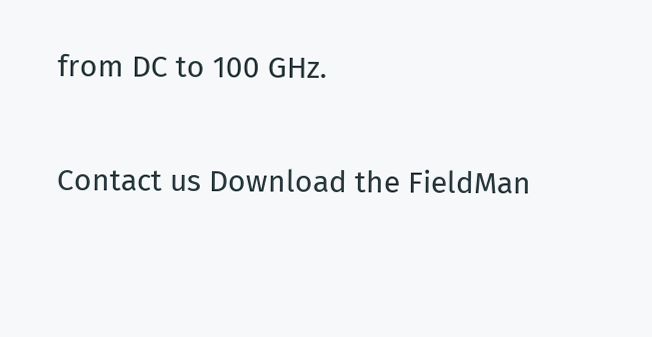from DC to 100 GHz.

Contact us Download the FieldMan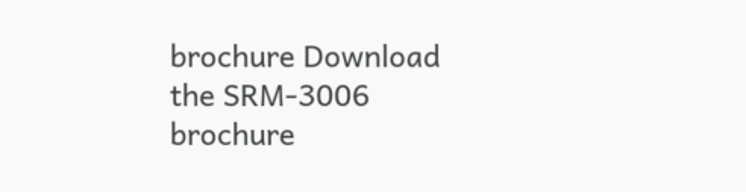brochure Download the SRM-3006 brochure